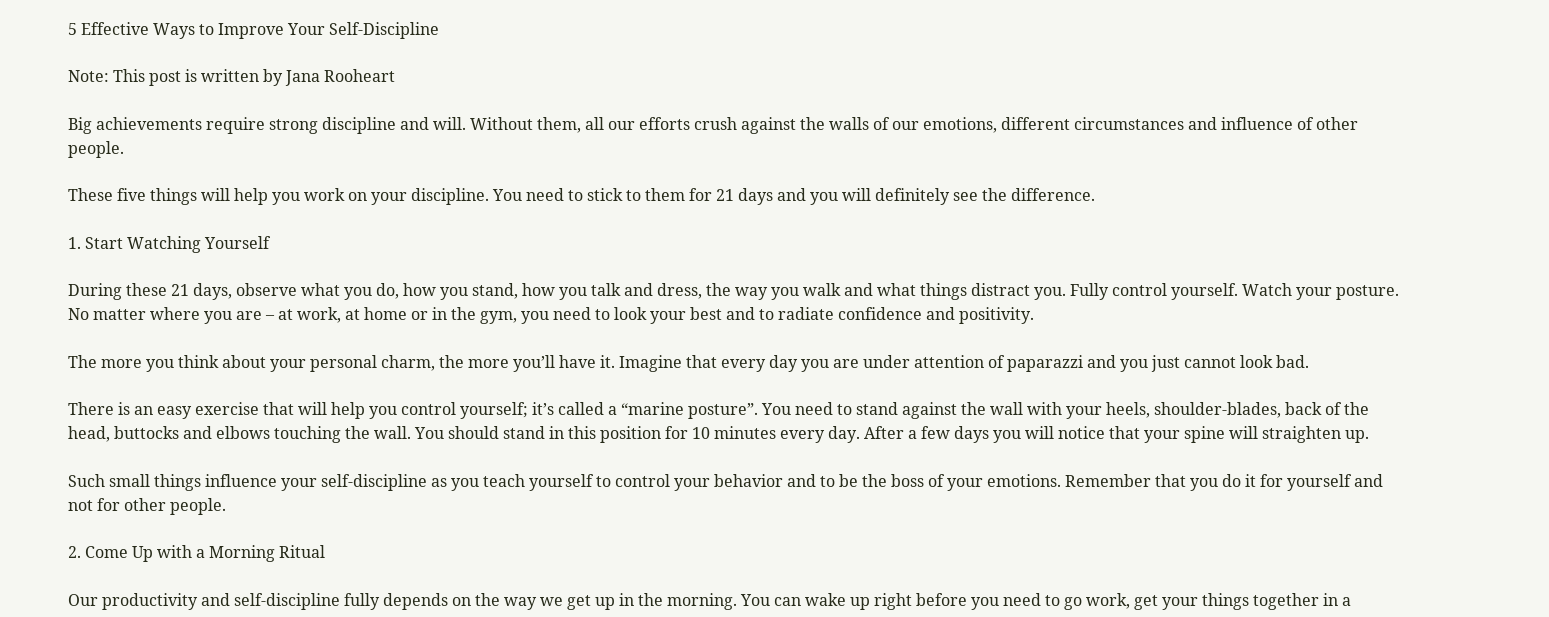5 Effective Ways to Improve Your Self-Discipline

Note: This post is written by Jana Rooheart

Big achievements require strong discipline and will. Without them, all our efforts crush against the walls of our emotions, different circumstances and influence of other people.

These five things will help you work on your discipline. You need to stick to them for 21 days and you will definitely see the difference.

1. Start Watching Yourself

During these 21 days, observe what you do, how you stand, how you talk and dress, the way you walk and what things distract you. Fully control yourself. Watch your posture. No matter where you are – at work, at home or in the gym, you need to look your best and to radiate confidence and positivity.

The more you think about your personal charm, the more you’ll have it. Imagine that every day you are under attention of paparazzi and you just cannot look bad.

There is an easy exercise that will help you control yourself; it’s called a “marine posture”. You need to stand against the wall with your heels, shoulder-blades, back of the head, buttocks and elbows touching the wall. You should stand in this position for 10 minutes every day. After a few days you will notice that your spine will straighten up.

Such small things influence your self-discipline as you teach yourself to control your behavior and to be the boss of your emotions. Remember that you do it for yourself and not for other people.

2. Come Up with a Morning Ritual

Our productivity and self-discipline fully depends on the way we get up in the morning. You can wake up right before you need to go work, get your things together in a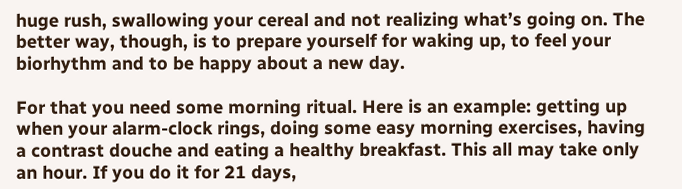huge rush, swallowing your cereal and not realizing what’s going on. The better way, though, is to prepare yourself for waking up, to feel your biorhythm and to be happy about a new day.

For that you need some morning ritual. Here is an example: getting up when your alarm-clock rings, doing some easy morning exercises, having a contrast douche and eating a healthy breakfast. This all may take only an hour. If you do it for 21 days,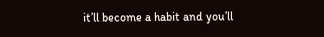it’ll become a habit and you’ll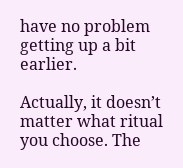have no problem getting up a bit earlier.

Actually, it doesn’t matter what ritual you choose. The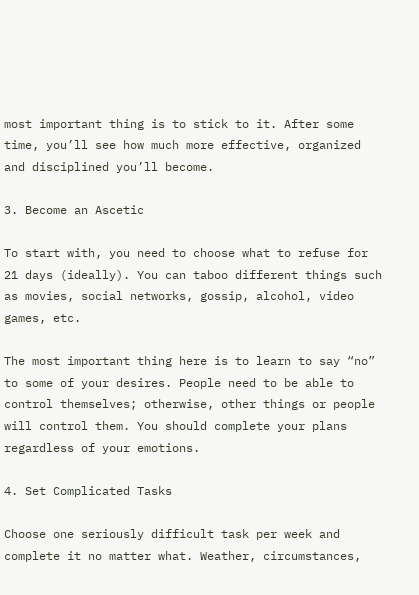most important thing is to stick to it. After some time, you’ll see how much more effective, organized and disciplined you’ll become.

3. Become an Ascetic

To start with, you need to choose what to refuse for 21 days (ideally). You can taboo different things such as movies, social networks, gossip, alcohol, video games, etc.

The most important thing here is to learn to say “no” to some of your desires. People need to be able to control themselves; otherwise, other things or people will control them. You should complete your plans regardless of your emotions.

4. Set Complicated Tasks

Choose one seriously difficult task per week and complete it no matter what. Weather, circumstances,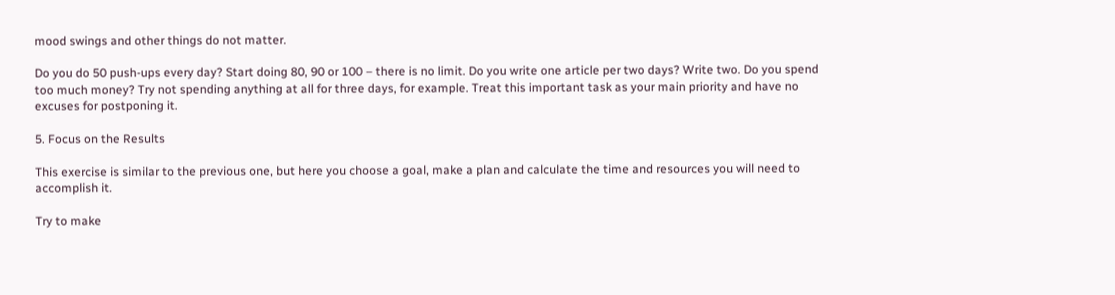mood swings and other things do not matter.

Do you do 50 push-ups every day? Start doing 80, 90 or 100 – there is no limit. Do you write one article per two days? Write two. Do you spend too much money? Try not spending anything at all for three days, for example. Treat this important task as your main priority and have no excuses for postponing it.

5. Focus on the Results

This exercise is similar to the previous one, but here you choose a goal, make a plan and calculate the time and resources you will need to accomplish it.

Try to make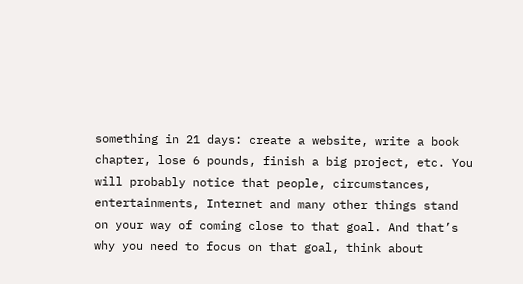something in 21 days: create a website, write a book chapter, lose 6 pounds, finish a big project, etc. You will probably notice that people, circumstances, entertainments, Internet and many other things stand on your way of coming close to that goal. And that’s why you need to focus on that goal, think about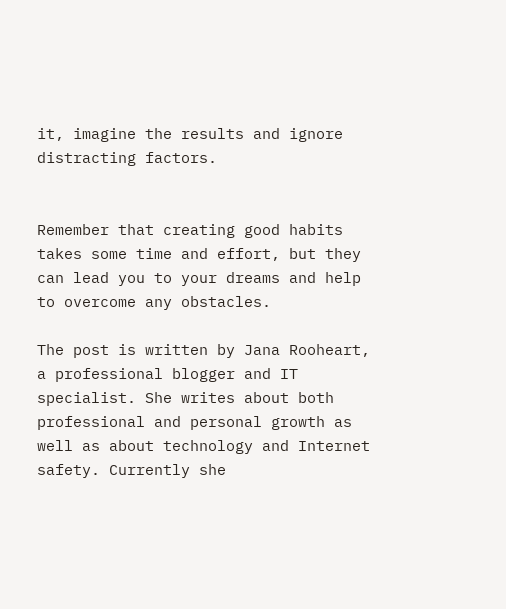it, imagine the results and ignore distracting factors.


Remember that creating good habits takes some time and effort, but they can lead you to your dreams and help to overcome any obstacles.

The post is written by Jana Rooheart, a professional blogger and IT specialist. She writes about both professional and personal growth as well as about technology and Internet safety. Currently she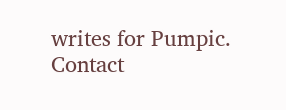writes for Pumpic. Contact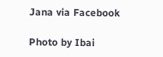Jana via Facebook

Photo by Ibai